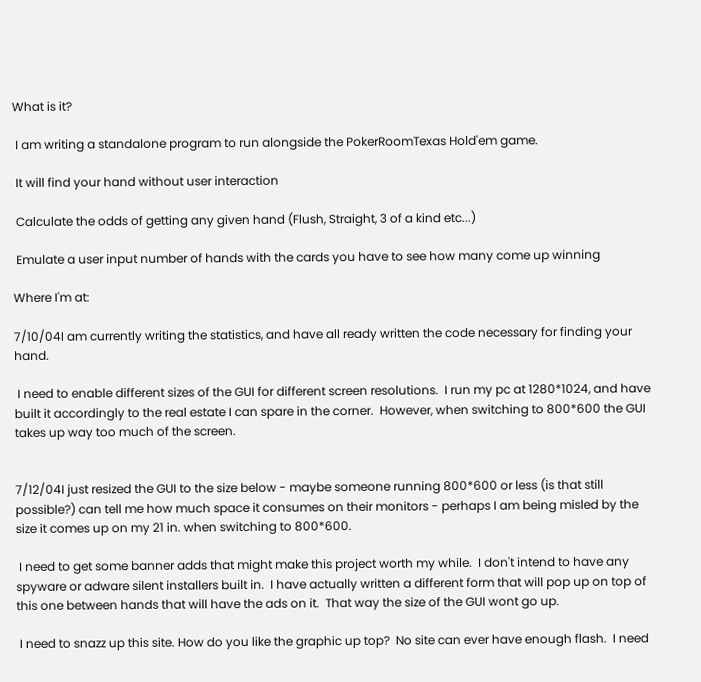What is it?

 I am writing a standalone program to run alongside the PokerRoomTexas Hold'em game.

 It will find your hand without user interaction

 Calculate the odds of getting any given hand (Flush, Straight, 3 of a kind etc...)

 Emulate a user input number of hands with the cards you have to see how many come up winning

Where I'm at:

7/10/04I am currently writing the statistics, and have all ready written the code necessary for finding your hand.

 I need to enable different sizes of the GUI for different screen resolutions.  I run my pc at 1280*1024, and have built it accordingly to the real estate I can spare in the corner.  However, when switching to 800*600 the GUI takes up way too much of the screen.


7/12/04I just resized the GUI to the size below - maybe someone running 800*600 or less (is that still possible?) can tell me how much space it consumes on their monitors - perhaps I am being misled by the size it comes up on my 21 in. when switching to 800*600.

 I need to get some banner adds that might make this project worth my while.  I don't intend to have any spyware or adware silent installers built in.  I have actually written a different form that will pop up on top of this one between hands that will have the ads on it.  That way the size of the GUI wont go up.

 I need to snazz up this site. How do you like the graphic up top?  No site can ever have enough flash.  I need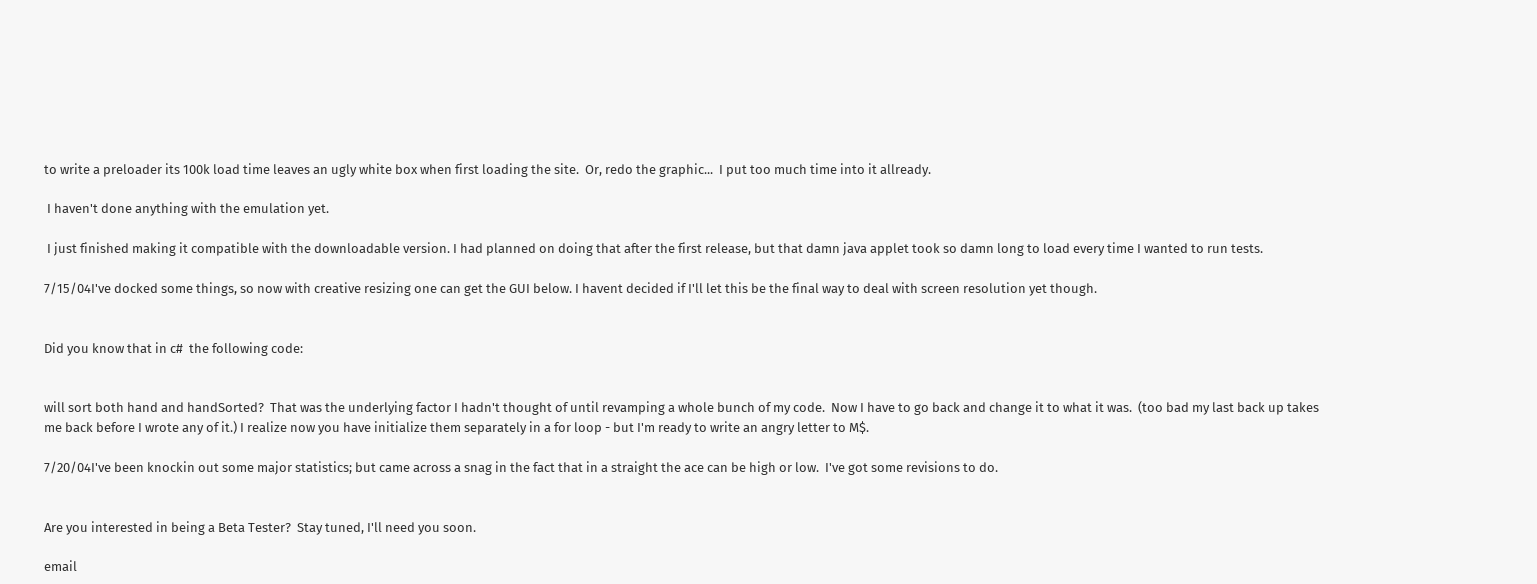to write a preloader its 100k load time leaves an ugly white box when first loading the site.  Or, redo the graphic...  I put too much time into it allready.

 I haven't done anything with the emulation yet.

 I just finished making it compatible with the downloadable version. I had planned on doing that after the first release, but that damn java applet took so damn long to load every time I wanted to run tests.

7/15/04I've docked some things, so now with creative resizing one can get the GUI below. I havent decided if I'll let this be the final way to deal with screen resolution yet though.


Did you know that in c#  the following code:


will sort both hand and handSorted?  That was the underlying factor I hadn't thought of until revamping a whole bunch of my code.  Now I have to go back and change it to what it was.  (too bad my last back up takes me back before I wrote any of it.) I realize now you have initialize them separately in a for loop - but I'm ready to write an angry letter to M$.

7/20/04I've been knockin out some major statistics; but came across a snag in the fact that in a straight the ace can be high or low.  I've got some revisions to do.


Are you interested in being a Beta Tester?  Stay tuned, I'll need you soon.

email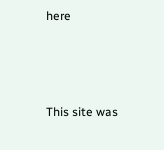here



This site was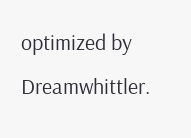optimized by Dreamwhittler.